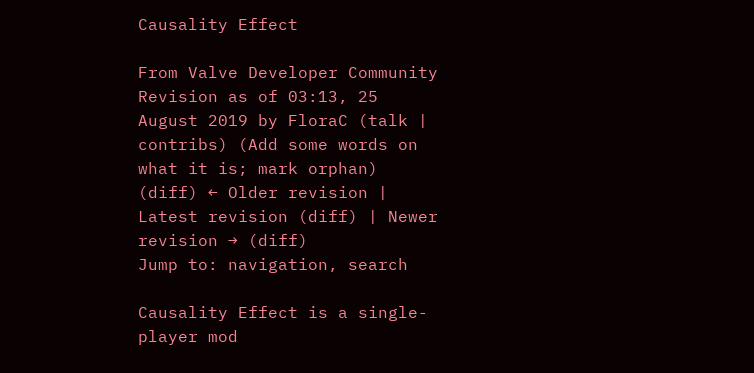Causality Effect

From Valve Developer Community
Revision as of 03:13, 25 August 2019 by FloraC (talk | contribs) (Add some words on what it is; mark orphan)
(diff) ← Older revision | Latest revision (diff) | Newer revision → (diff)
Jump to: navigation, search

Causality Effect is a single-player mod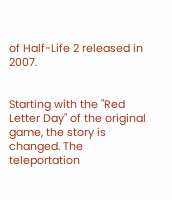of Half-Life 2 released in 2007.


Starting with the "Red Letter Day" of the original game, the story is changed. The teleportation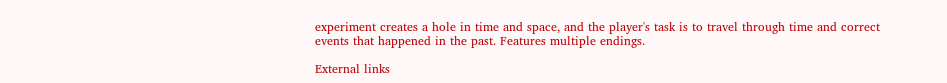experiment creates a hole in time and space, and the player's task is to travel through time and correct events that happened in the past. Features multiple endings.

External links